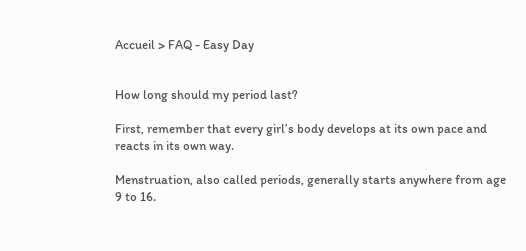Accueil > FAQ - Easy Day


How long should my period last?

First, remember that every girl’s body develops at its own pace and reacts in its own way.

Menstruation, also called periods, generally starts anywhere from age 9 to 16.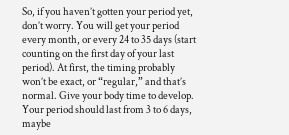So, if you haven’t gotten your period yet, don’t worry. You will get your period every month, or every 24 to 35 days (start counting on the first day of your last period). At first, the timing probably won’t be exact, or “regular,” and that’s normal. Give your body time to develop. Your period should last from 3 to 6 days, maybe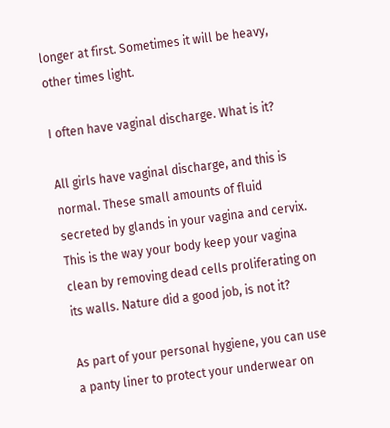longer at first. Sometimes it will be heavy, other times light.

I often have vaginal discharge. What is it?

All girls have vaginal discharge, and this is normal. These small amounts of fluid secreted by glands in your vagina and cervix. This is the way your body keep your vagina clean by removing dead cells proliferating on its walls. Nature did a good job, is not it?

As part of your personal hygiene, you can use a panty liner to protect your underwear on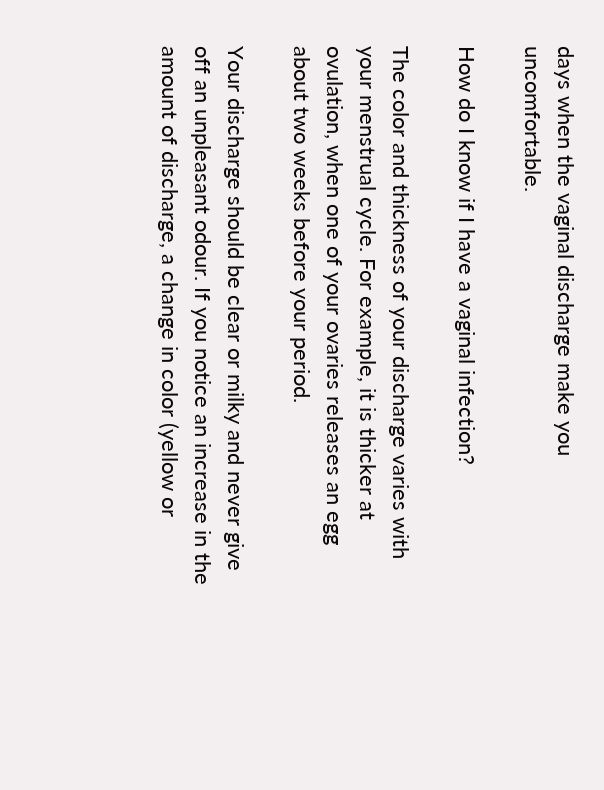days when the vaginal discharge make you uncomfortable.

How do I know if I have a vaginal infection?

The color and thickness of your discharge varies with your menstrual cycle. For example, it is thicker at ovulation, when one of your ovaries releases an egg about two weeks before your period.

Your discharge should be clear or milky and never give off an unpleasant odour. If you notice an increase in the amount of discharge, a change in color (yellow or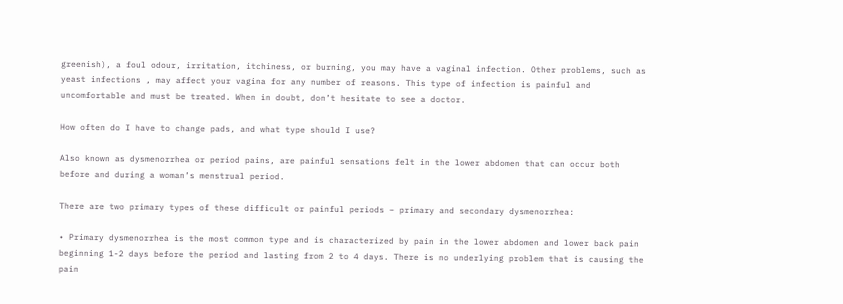greenish), a foul odour, irritation, itchiness, or burning, you may have a vaginal infection. Other problems, such as yeast infections , may affect your vagina for any number of reasons. This type of infection is painful and uncomfortable and must be treated. When in doubt, don’t hesitate to see a doctor.

How often do I have to change pads, and what type should I use?

Also known as dysmenorrhea or period pains, are painful sensations felt in the lower abdomen that can occur both before and during a woman’s menstrual period.

There are two primary types of these difficult or painful periods – primary and secondary dysmenorrhea:

• Primary dysmenorrhea is the most common type and is characterized by pain in the lower abdomen and lower back pain beginning 1-2 days before the period and lasting from 2 to 4 days. There is no underlying problem that is causing the pain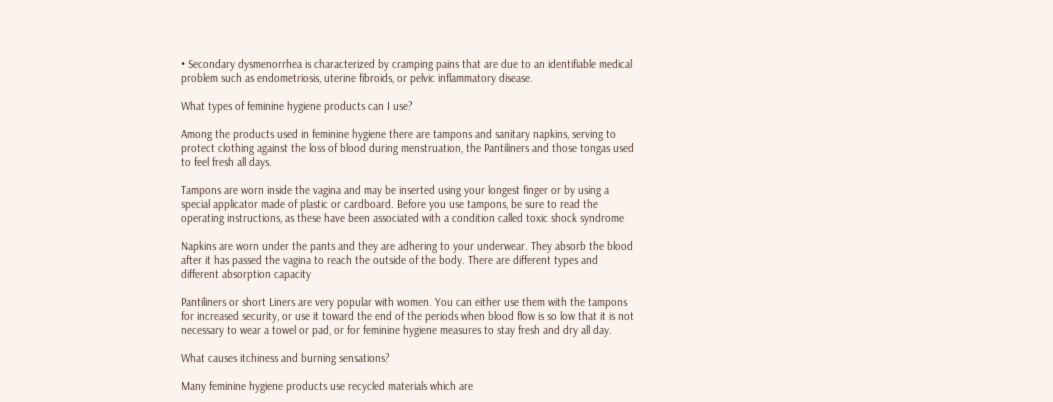• Secondary dysmenorrhea is characterized by cramping pains that are due to an identifiable medical problem such as endometriosis, uterine fibroids, or pelvic inflammatory disease.

What types of feminine hygiene products can I use?

Among the products used in feminine hygiene there are tampons and sanitary napkins, serving to protect clothing against the loss of blood during menstruation, the Pantiliners and those tongas used to feel fresh all days.

Tampons are worn inside the vagina and may be inserted using your longest finger or by using a special applicator made of plastic or cardboard. Before you use tampons, be sure to read the operating instructions, as these have been associated with a condition called toxic shock syndrome

Napkins are worn under the pants and they are adhering to your underwear. They absorb the blood after it has passed the vagina to reach the outside of the body. There are different types and different absorption capacity

Pantiliners or short Liners are very popular with women. You can either use them with the tampons for increased security, or use it toward the end of the periods when blood flow is so low that it is not necessary to wear a towel or pad, or for feminine hygiene measures to stay fresh and dry all day.

What causes itchiness and burning sensations?

Many feminine hygiene products use recycled materials which are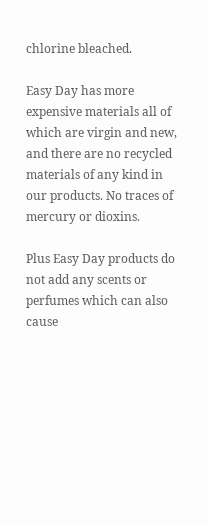chlorine bleached.

Easy Day has more expensive materials all of which are virgin and new, and there are no recycled materials of any kind in our products. No traces of mercury or dioxins.

Plus Easy Day products do not add any scents or perfumes which can also cause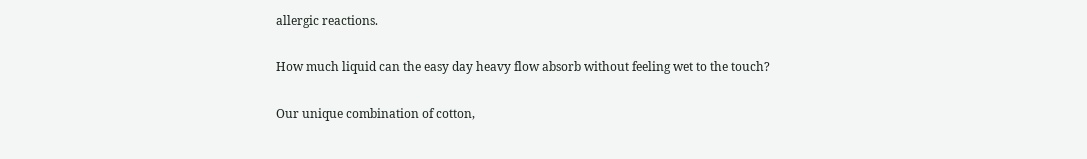allergic reactions.

How much liquid can the easy day heavy flow absorb without feeling wet to the touch?

Our unique combination of cotton,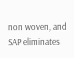non woven, and SAP eliminates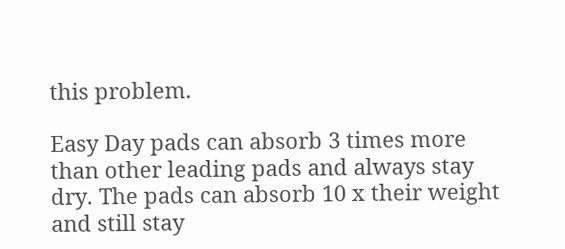this problem.

Easy Day pads can absorb 3 times more than other leading pads and always stay dry. The pads can absorb 10 x their weight and still stay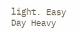light. Easy Day Heavy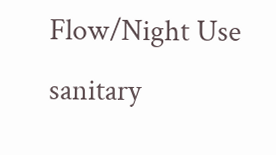Flow/Night Use sanitary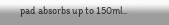pad absorbs up to 150ml..